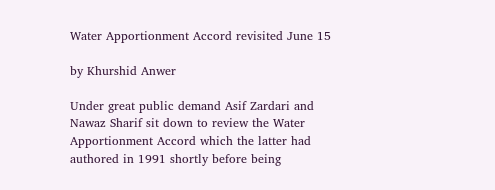Water Apportionment Accord revisited June 15

by Khurshid Anwer

Under great public demand Asif Zardari and Nawaz Sharif sit down to review the Water Apportionment Accord which the latter had authored in 1991 shortly before being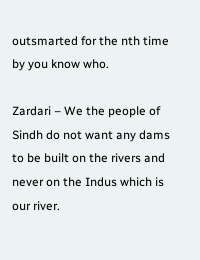outsmarted for the nth time by you know who.

Zardari – We the people of Sindh do not want any dams to be built on the rivers and never on the Indus which is our river.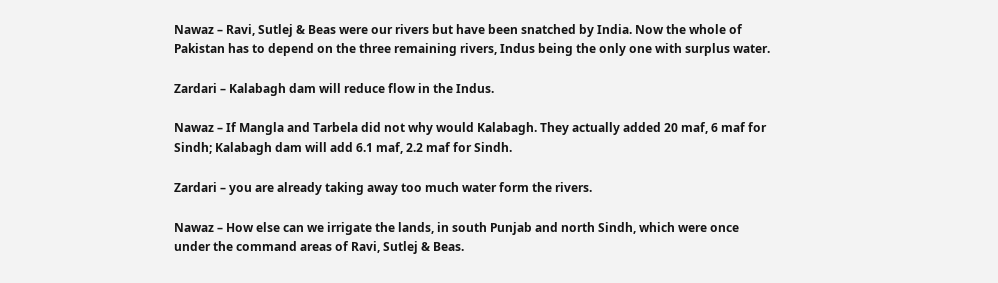Nawaz – Ravi, Sutlej & Beas were our rivers but have been snatched by India. Now the whole of Pakistan has to depend on the three remaining rivers, Indus being the only one with surplus water.

Zardari – Kalabagh dam will reduce flow in the Indus.

Nawaz – If Mangla and Tarbela did not why would Kalabagh. They actually added 20 maf, 6 maf for Sindh; Kalabagh dam will add 6.1 maf, 2.2 maf for Sindh.

Zardari – you are already taking away too much water form the rivers.

Nawaz – How else can we irrigate the lands, in south Punjab and north Sindh, which were once under the command areas of Ravi, Sutlej & Beas.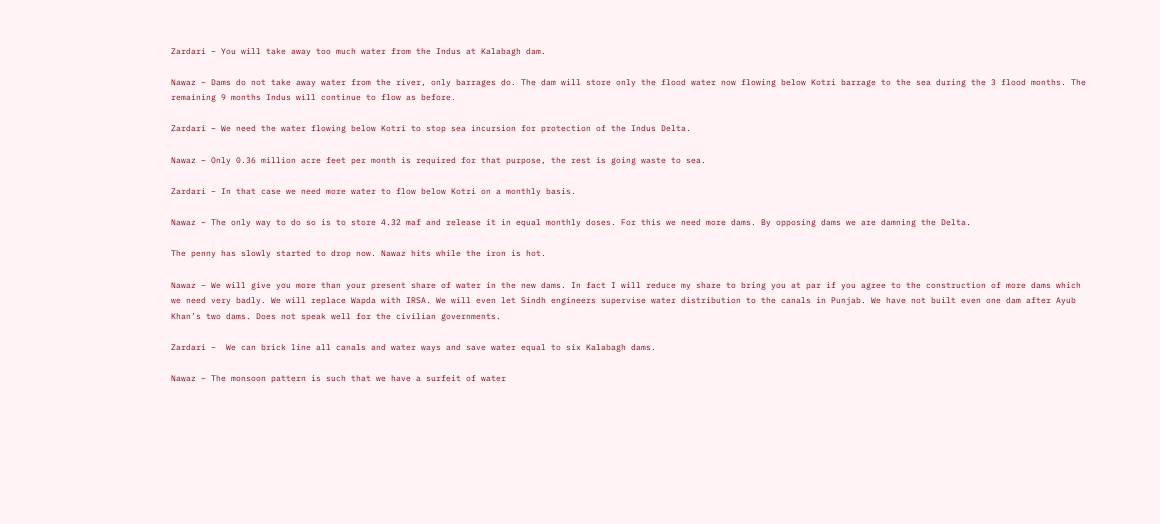Zardari – You will take away too much water from the Indus at Kalabagh dam.

Nawaz – Dams do not take away water from the river, only barrages do. The dam will store only the flood water now flowing below Kotri barrage to the sea during the 3 flood months. The remaining 9 months Indus will continue to flow as before.

Zardari – We need the water flowing below Kotri to stop sea incursion for protection of the Indus Delta.

Nawaz – Only 0.36 million acre feet per month is required for that purpose, the rest is going waste to sea.

Zardari – In that case we need more water to flow below Kotri on a monthly basis.

Nawaz – The only way to do so is to store 4.32 maf and release it in equal monthly doses. For this we need more dams. By opposing dams we are damning the Delta.

The penny has slowly started to drop now. Nawaz hits while the iron is hot.

Nawaz – We will give you more than your present share of water in the new dams. In fact I will reduce my share to bring you at par if you agree to the construction of more dams which we need very badly. We will replace Wapda with IRSA. We will even let Sindh engineers supervise water distribution to the canals in Punjab. We have not built even one dam after Ayub Khan’s two dams. Does not speak well for the civilian governments.

Zardari –  We can brick line all canals and water ways and save water equal to six Kalabagh dams.

Nawaz – The monsoon pattern is such that we have a surfeit of water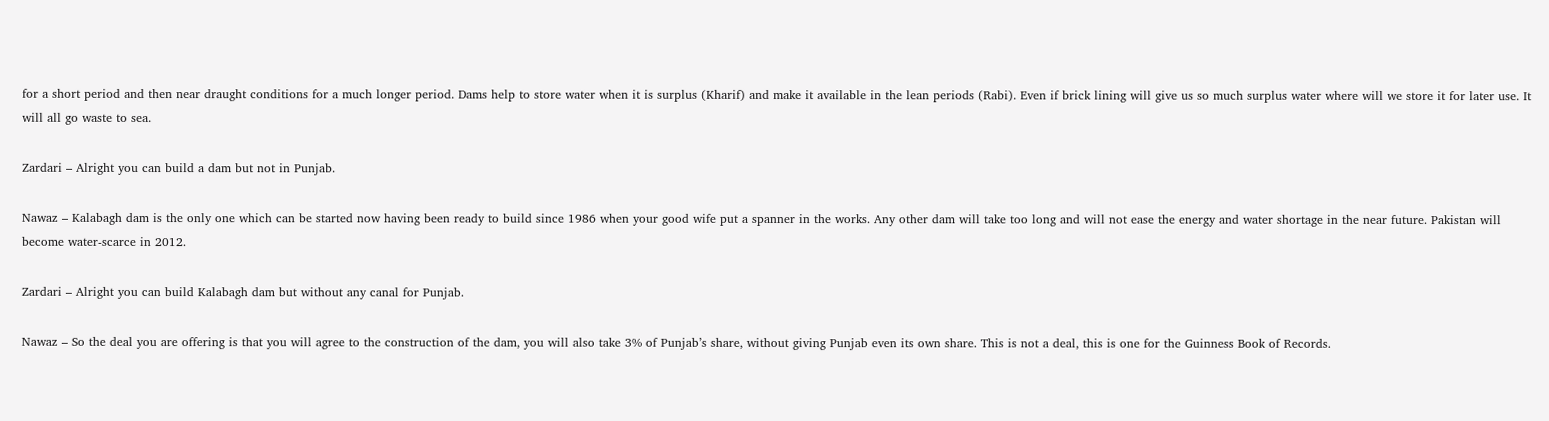for a short period and then near draught conditions for a much longer period. Dams help to store water when it is surplus (Kharif) and make it available in the lean periods (Rabi). Even if brick lining will give us so much surplus water where will we store it for later use. It will all go waste to sea.

Zardari – Alright you can build a dam but not in Punjab.

Nawaz – Kalabagh dam is the only one which can be started now having been ready to build since 1986 when your good wife put a spanner in the works. Any other dam will take too long and will not ease the energy and water shortage in the near future. Pakistan will become water-scarce in 2012.

Zardari – Alright you can build Kalabagh dam but without any canal for Punjab.

Nawaz – So the deal you are offering is that you will agree to the construction of the dam, you will also take 3% of Punjab’s share, without giving Punjab even its own share. This is not a deal, this is one for the Guinness Book of Records.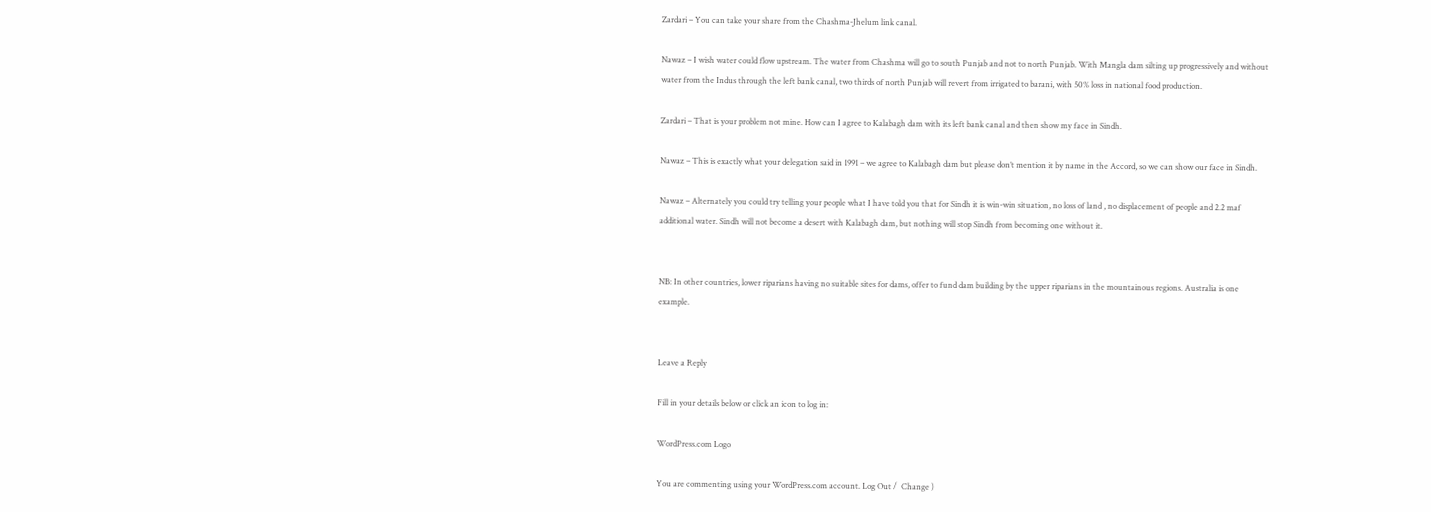Zardari – You can take your share from the Chashma-Jhelum link canal.

Nawaz – I wish water could flow upstream. The water from Chashma will go to south Punjab and not to north Punjab. With Mangla dam silting up progressively and without water from the Indus through the left bank canal, two thirds of north Punjab will revert from irrigated to barani, with 50% loss in national food production.

Zardari – That is your problem not mine. How can I agree to Kalabagh dam with its left bank canal and then show my face in Sindh.

Nawaz – This is exactly what your delegation said in 1991 – we agree to Kalabagh dam but please don’t mention it by name in the Accord, so we can show our face in Sindh.

Nawaz – Alternately you could try telling your people what I have told you that for Sindh it is win-win situation, no loss of land , no displacement of people and 2.2 maf additional water. Sindh will not become a desert with Kalabagh dam, but nothing will stop Sindh from becoming one without it.


NB: In other countries, lower riparians having no suitable sites for dams, offer to fund dam building by the upper riparians in the mountainous regions. Australia is one example.


Leave a Reply

Fill in your details below or click an icon to log in:

WordPress.com Logo

You are commenting using your WordPress.com account. Log Out /  Change )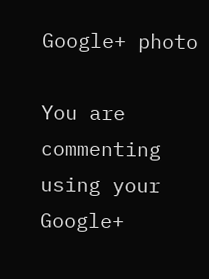Google+ photo

You are commenting using your Google+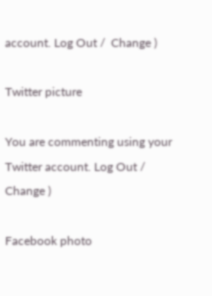account. Log Out /  Change )

Twitter picture

You are commenting using your Twitter account. Log Out /  Change )

Facebook photo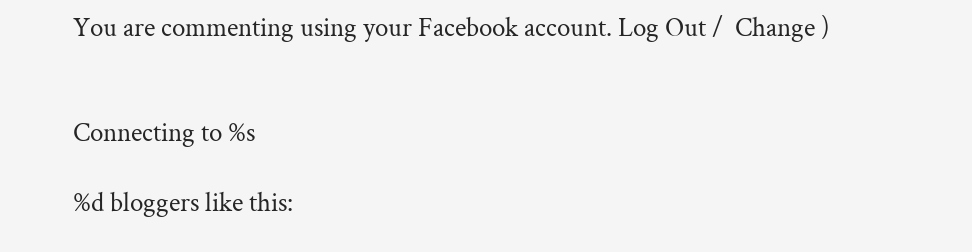You are commenting using your Facebook account. Log Out /  Change )


Connecting to %s

%d bloggers like this: